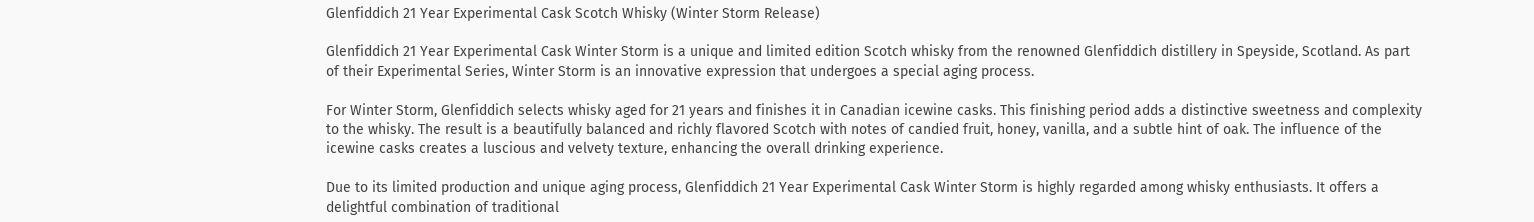Glenfiddich 21 Year Experimental Cask Scotch Whisky (Winter Storm Release)

Glenfiddich 21 Year Experimental Cask Winter Storm is a unique and limited edition Scotch whisky from the renowned Glenfiddich distillery in Speyside, Scotland. As part of their Experimental Series, Winter Storm is an innovative expression that undergoes a special aging process.

For Winter Storm, Glenfiddich selects whisky aged for 21 years and finishes it in Canadian icewine casks. This finishing period adds a distinctive sweetness and complexity to the whisky. The result is a beautifully balanced and richly flavored Scotch with notes of candied fruit, honey, vanilla, and a subtle hint of oak. The influence of the icewine casks creates a luscious and velvety texture, enhancing the overall drinking experience.

Due to its limited production and unique aging process, Glenfiddich 21 Year Experimental Cask Winter Storm is highly regarded among whisky enthusiasts. It offers a delightful combination of traditional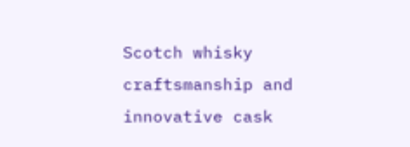Scotch whisky craftsmanship and innovative cask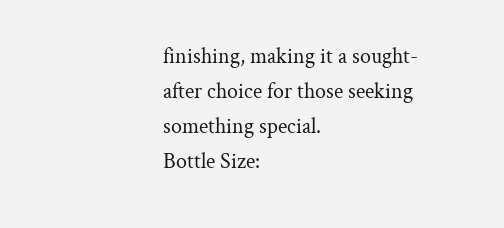finishing, making it a sought-after choice for those seeking something special.
Bottle Size: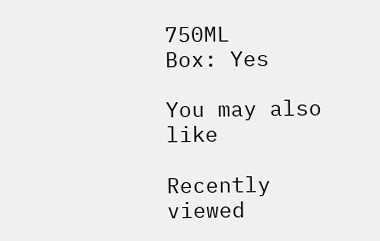750ML
Box: Yes

You may also like

Recently viewed